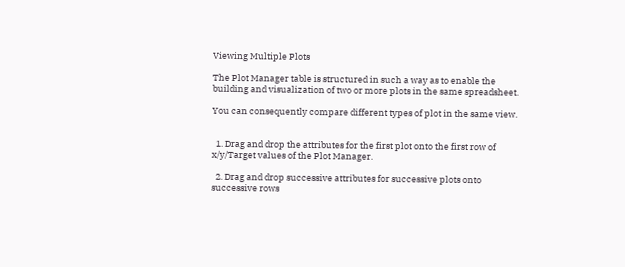Viewing Multiple Plots

The Plot Manager table is structured in such a way as to enable the building and visualization of two or more plots in the same spreadsheet.

You can consequently compare different types of plot in the same view.


  1. Drag and drop the attributes for the first plot onto the first row of x/y/Target values of the Plot Manager.

  2. Drag and drop successive attributes for successive plots onto successive rows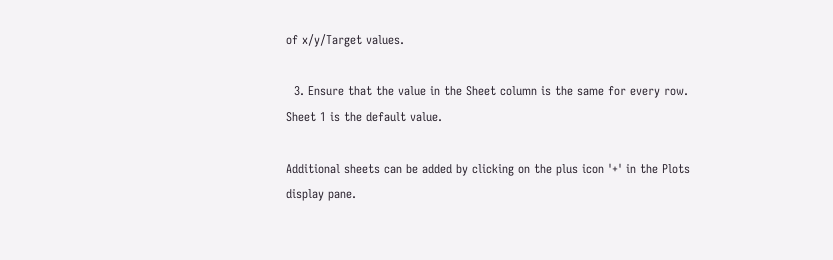of x/y/Target values.

  3. Ensure that the value in the Sheet column is the same for every row. Sheet 1 is the default value.

Additional sheets can be added by clicking on the plus icon '+' in the Plots display pane.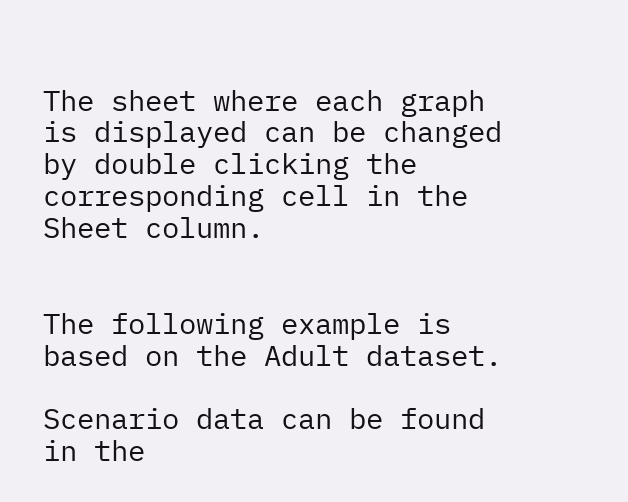The sheet where each graph is displayed can be changed by double clicking the corresponding cell in the Sheet column.


The following example is based on the Adult dataset.

Scenario data can be found in the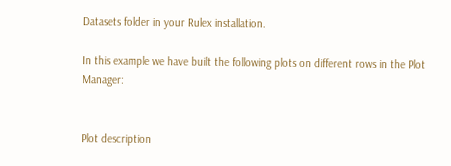Datasets folder in your Rulex installation.

In this example we have built the following plots on different rows in the Plot Manager:


Plot description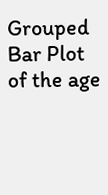Grouped Bar Plot of the age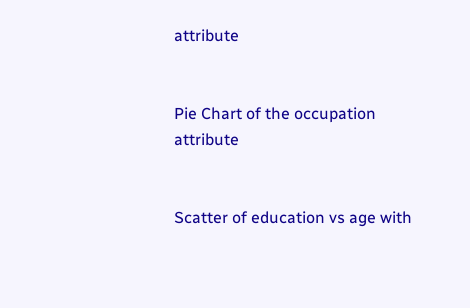attribute


Pie Chart of the occupation attribute


Scatter of education vs age with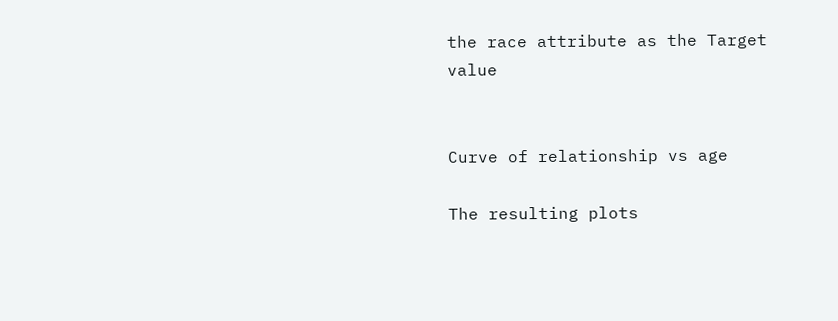the race attribute as the Target value


Curve of relationship vs age

The resulting plots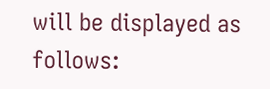will be displayed as follows: